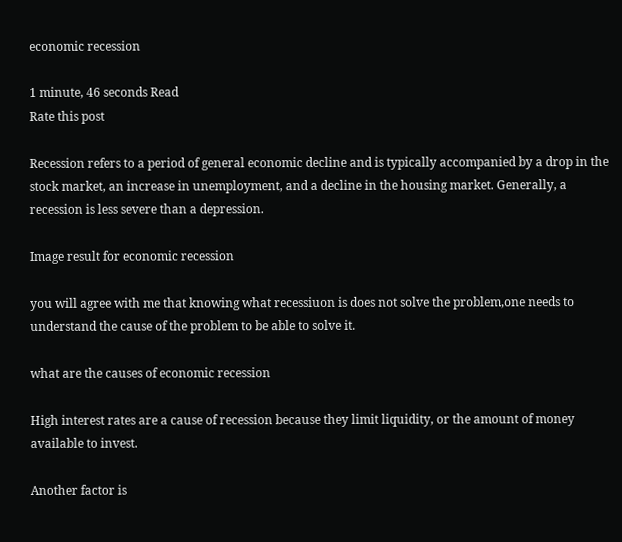economic recession

1 minute, 46 seconds Read
Rate this post

Recession refers to a period of general economic decline and is typically accompanied by a drop in the stock market, an increase in unemployment, and a decline in the housing market. Generally, a recession is less severe than a depression.

Image result for economic recession

you will agree with me that knowing what recessiuon is does not solve the problem,one needs to understand the cause of the problem to be able to solve it.

what are the causes of economic recession

High interest rates are a cause of recession because they limit liquidity, or the amount of money available to invest.

Another factor is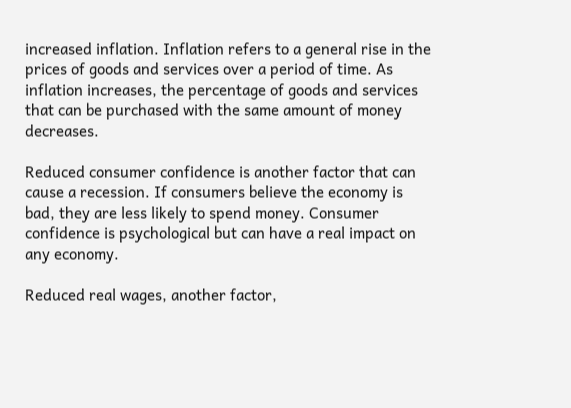increased inflation. Inflation refers to a general rise in the prices of goods and services over a period of time. As inflation increases, the percentage of goods and services that can be purchased with the same amount of money decreases.

Reduced consumer confidence is another factor that can cause a recession. If consumers believe the economy is bad, they are less likely to spend money. Consumer confidence is psychological but can have a real impact on any economy.

Reduced real wages, another factor,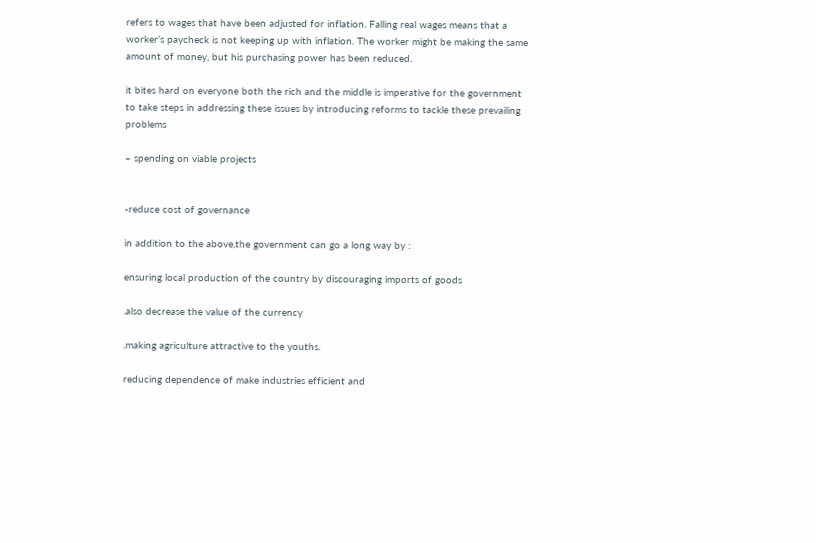refers to wages that have been adjusted for inflation. Falling real wages means that a worker’s paycheck is not keeping up with inflation. The worker might be making the same amount of money, but his purchasing power has been reduced.

it bites hard on everyone both the rich and the middle is imperative for the government to take steps in addressing these issues by introducing reforms to tackle these prevailing problems

– spending on viable projects


-reduce cost of governance

in addition to the above,the government can go a long way by :

ensuring local production of the country by discouraging imports of goods

.also decrease the value of the currency

.making agriculture attractive to the youths.

reducing dependence of make industries efficient and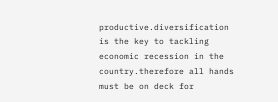productive.diversification is the key to tackling economic recession in the country.therefore all hands must be on deck for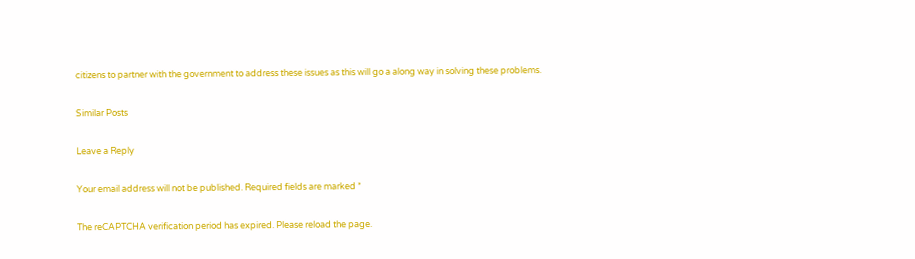citizens to partner with the government to address these issues as this will go a along way in solving these problems.

Similar Posts

Leave a Reply

Your email address will not be published. Required fields are marked *

The reCAPTCHA verification period has expired. Please reload the page.